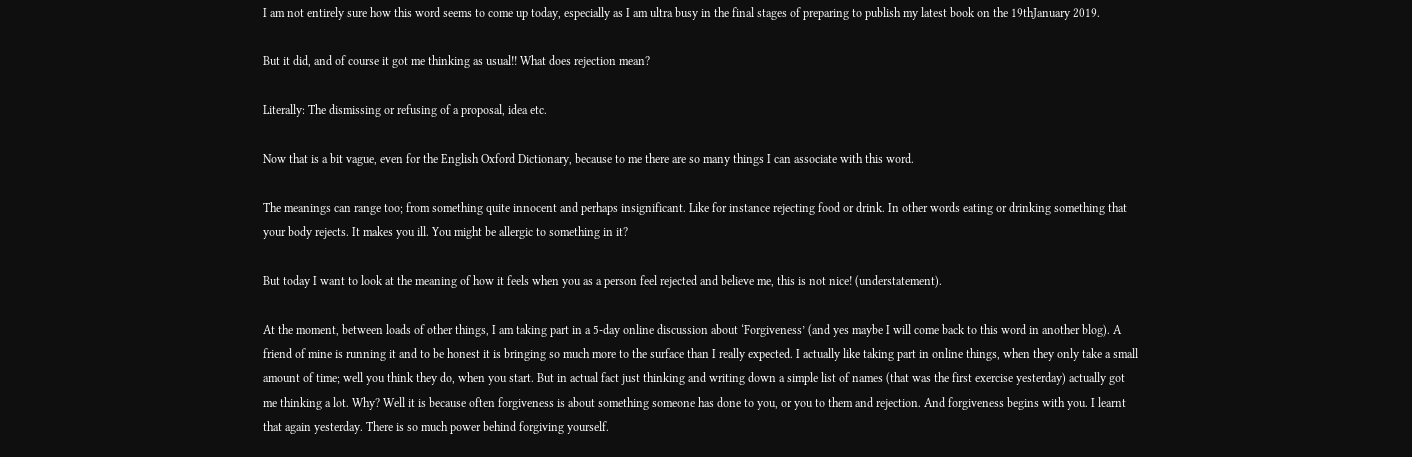I am not entirely sure how this word seems to come up today, especially as I am ultra busy in the final stages of preparing to publish my latest book on the 19thJanuary 2019.

But it did, and of course it got me thinking as usual!! What does rejection mean?

Literally: The dismissing or refusing of a proposal, idea etc.

Now that is a bit vague, even for the English Oxford Dictionary, because to me there are so many things I can associate with this word.

The meanings can range too; from something quite innocent and perhaps insignificant. Like for instance rejecting food or drink. In other words eating or drinking something that your body rejects. It makes you ill. You might be allergic to something in it?

But today I want to look at the meaning of how it feels when you as a person feel rejected and believe me, this is not nice! (understatement).

At the moment, between loads of other things, I am taking part in a 5-day online discussion about ‘Forgiveness’ (and yes maybe I will come back to this word in another blog). A friend of mine is running it and to be honest it is bringing so much more to the surface than I really expected. I actually like taking part in online things, when they only take a small amount of time; well you think they do, when you start. But in actual fact just thinking and writing down a simple list of names (that was the first exercise yesterday) actually got me thinking a lot. Why? Well it is because often forgiveness is about something someone has done to you, or you to them and rejection. And forgiveness begins with you. I learnt that again yesterday. There is so much power behind forgiving yourself.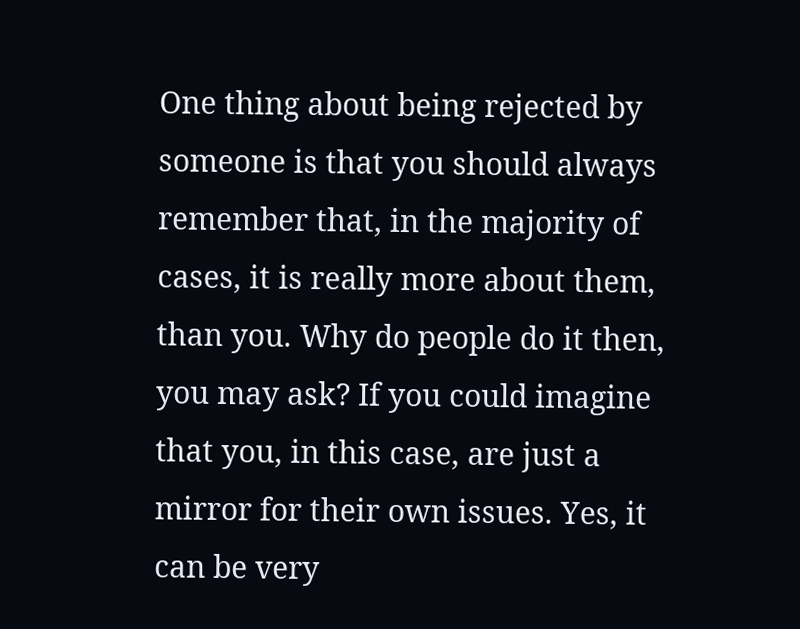One thing about being rejected by someone is that you should always remember that, in the majority of cases, it is really more about them, than you. Why do people do it then, you may ask? If you could imagine that you, in this case, are just a mirror for their own issues. Yes, it can be very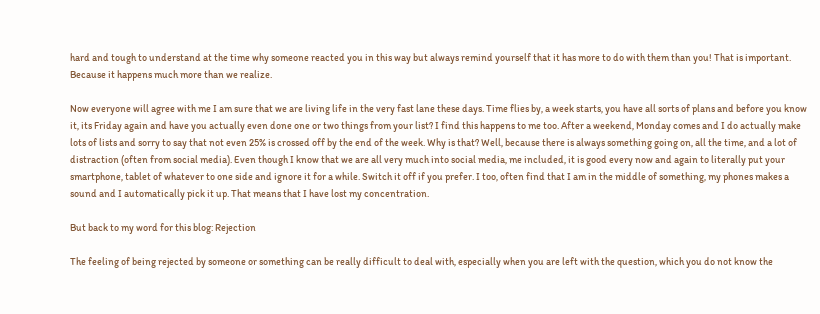hard and tough to understand at the time why someone reacted you in this way but always remind yourself that it has more to do with them than you! That is important. Because it happens much more than we realize.

Now everyone will agree with me I am sure that we are living life in the very fast lane these days. Time flies by, a week starts, you have all sorts of plans and before you know it, its Friday again and have you actually even done one or two things from your list? I find this happens to me too. After a weekend, Monday comes and I do actually make lots of lists and sorry to say that not even 25% is crossed off by the end of the week. Why is that? Well, because there is always something going on, all the time, and a lot of distraction (often from social media). Even though I know that we are all very much into social media, me included, it is good every now and again to literally put your smartphone, tablet of whatever to one side and ignore it for a while. Switch it off if you prefer. I too, often find that I am in the middle of something, my phones makes a sound and I automatically pick it up. That means that I have lost my concentration.

But back to my word for this blog: Rejection

The feeling of being rejected by someone or something can be really difficult to deal with, especially when you are left with the question, which you do not know the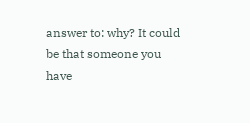answer to: why? It could be that someone you have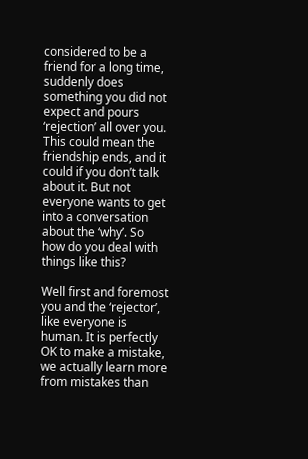considered to be a friend for a long time, suddenly does something you did not expect and pours ‘rejection’ all over you. This could mean the friendship ends, and it could if you don’t talk about it. But not everyone wants to get into a conversation about the ‘why’. So how do you deal with things like this?

Well first and foremost you and the ‘rejector’, like everyone is human. It is perfectly OK to make a mistake, we actually learn more from mistakes than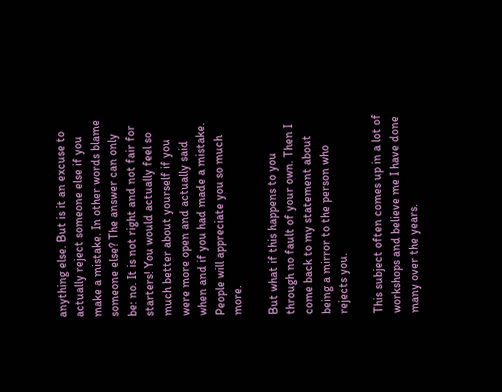anything else. But is it an excuse to actually reject someone else if you make a mistake. In other words blame someone else? The answer can only be: no. It is not right and not fair for starters! You would actually feel so much better about yourself if you were more open and actually said when and if you had made a mistake. People will appreciate you so much more.

But what if this happens to you through no fault of your own. Then I come back to my statement about being a mirror to the person who rejects you.

This subject often comes up in a lot of workshops and believe me I have done many over the years.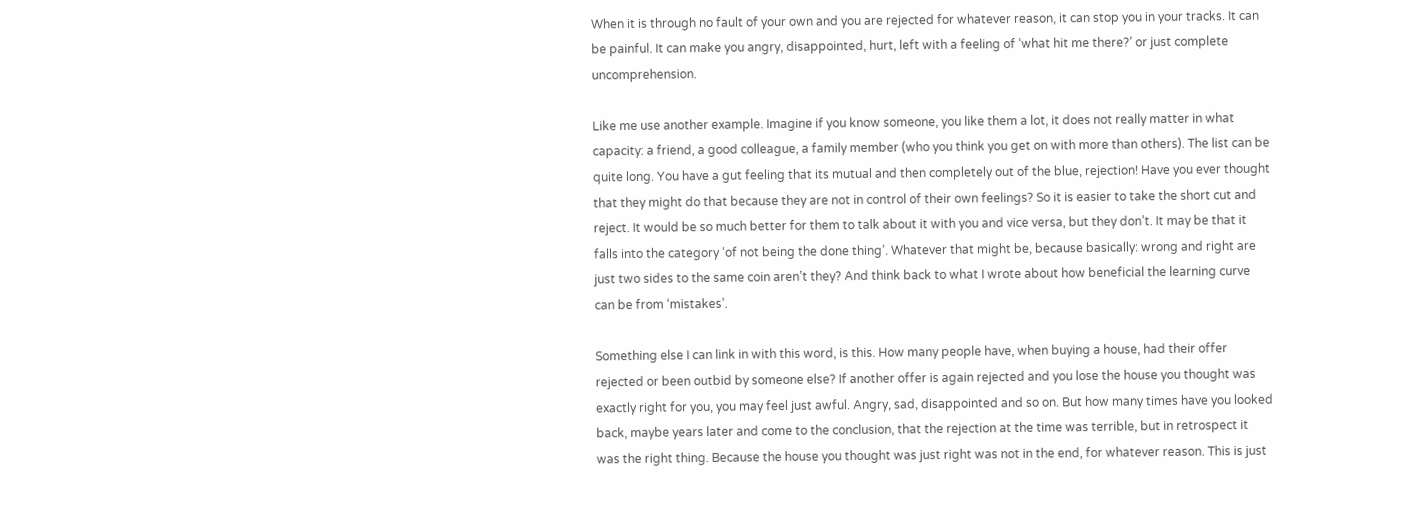When it is through no fault of your own and you are rejected for whatever reason, it can stop you in your tracks. It can be painful. It can make you angry, disappointed, hurt, left with a feeling of ‘what hit me there?’ or just complete uncomprehension.

Like me use another example. Imagine if you know someone, you like them a lot, it does not really matter in what capacity: a friend, a good colleague, a family member (who you think you get on with more than others). The list can be quite long. You have a gut feeling that its mutual and then completely out of the blue, rejection! Have you ever thought that they might do that because they are not in control of their own feelings? So it is easier to take the short cut and reject. It would be so much better for them to talk about it with you and vice versa, but they don’t. It may be that it falls into the category ‘of not being the done thing’. Whatever that might be, because basically: wrong and right are just two sides to the same coin aren’t they? And think back to what I wrote about how beneficial the learning curve can be from ‘mistakes’.

Something else I can link in with this word, is this. How many people have, when buying a house, had their offer rejected or been outbid by someone else? If another offer is again rejected and you lose the house you thought was exactly right for you, you may feel just awful. Angry, sad, disappointed and so on. But how many times have you looked back, maybe years later and come to the conclusion, that the rejection at the time was terrible, but in retrospect it was the right thing. Because the house you thought was just right was not in the end, for whatever reason. This is just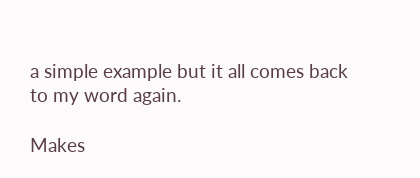a simple example but it all comes back to my word again.

Makes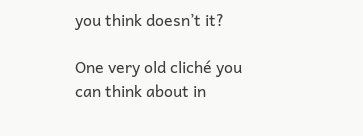you think doesn’t it?

One very old cliché you can think about in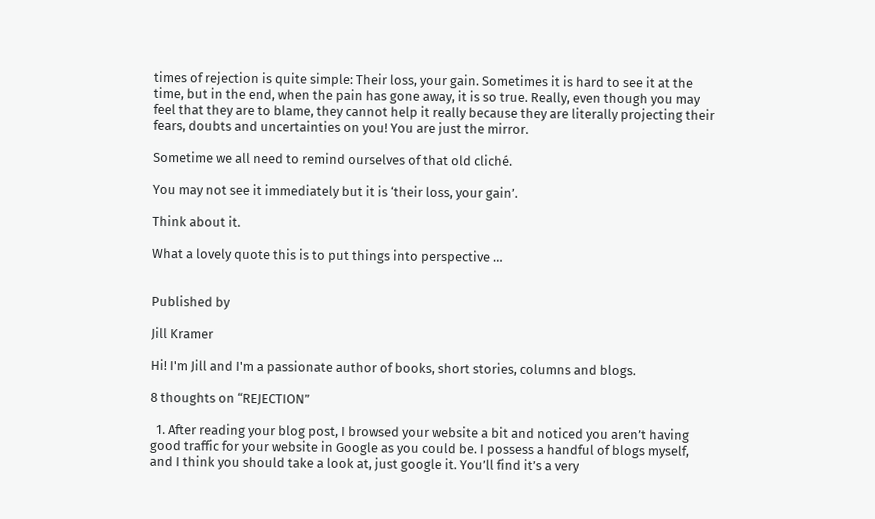times of rejection is quite simple: Their loss, your gain. Sometimes it is hard to see it at the time, but in the end, when the pain has gone away, it is so true. Really, even though you may feel that they are to blame, they cannot help it really because they are literally projecting their fears, doubts and uncertainties on you! You are just the mirror.

Sometime we all need to remind ourselves of that old cliché.

You may not see it immediately but it is ‘their loss, your gain’.

Think about it.

What a lovely quote this is to put things into perspective …


Published by

Jill Kramer

Hi! I'm Jill and I'm a passionate author of books, short stories, columns and blogs.

8 thoughts on “REJECTION”

  1. After reading your blog post, I browsed your website a bit and noticed you aren’t having good traffic for your website in Google as you could be. I possess a handful of blogs myself, and I think you should take a look at, just google it. You’ll find it’s a very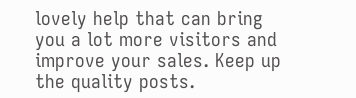lovely help that can bring you a lot more visitors and improve your sales. Keep up the quality posts.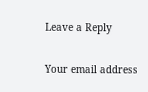Leave a Reply

Your email address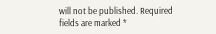will not be published. Required fields are marked *